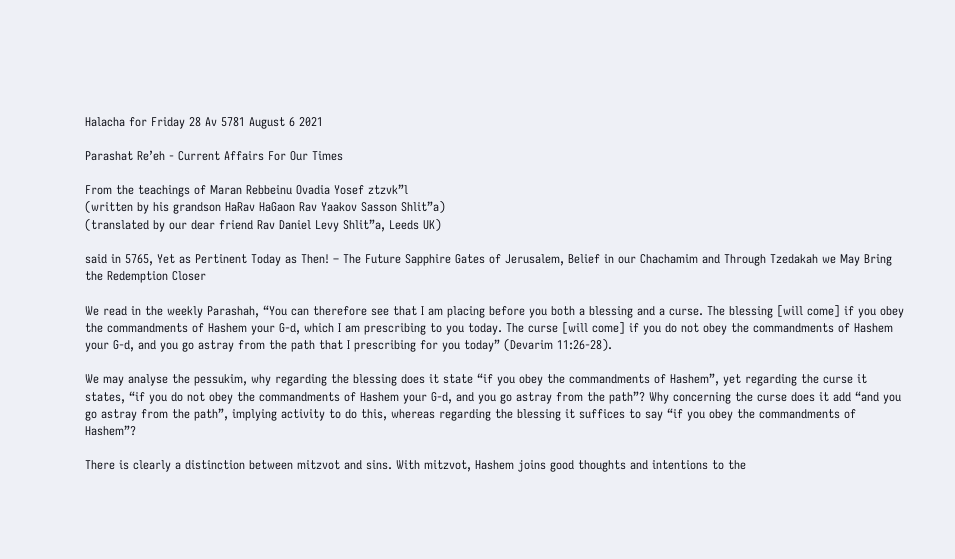Halacha for Friday 28 Av 5781 August 6 2021

Parashat Re’eh - Current Affairs For Our Times

From the teachings of Maran Rebbeinu Ovadia Yosef ztzvk”l
(written by his grandson HaRav HaGaon Rav Yaakov Sasson Shlit”a)
(translated by our dear friend Rav Daniel Levy Shlit”a, Leeds UK)

said in 5765, Yet as Pertinent Today as Then! – The Future Sapphire Gates of Jerusalem, Belief in our Chachamim and Through Tzedakah we May Bring the Redemption Closer

We read in the weekly Parashah, “You can therefore see that I am placing before you both a blessing and a curse. The blessing [will come] if you obey the commandments of Hashem your G-d, which I am prescribing to you today. The curse [will come] if you do not obey the commandments of Hashem your G-d, and you go astray from the path that I prescribing for you today” (Devarim 11:26-28).

We may analyse the pessukim, why regarding the blessing does it state “if you obey the commandments of Hashem”, yet regarding the curse it states, “if you do not obey the commandments of Hashem your G-d, and you go astray from the path”? Why concerning the curse does it add “and you go astray from the path”, implying activity to do this, whereas regarding the blessing it suffices to say “if you obey the commandments of Hashem”?

There is clearly a distinction between mitzvot and sins. With mitzvot, Hashem joins good thoughts and intentions to the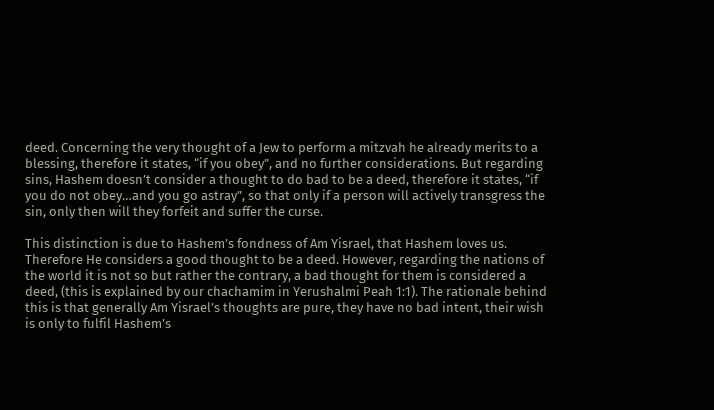deed. Concerning the very thought of a Jew to perform a mitzvah he already merits to a blessing, therefore it states, “if you obey”, and no further considerations. But regarding sins, Hashem doesn’t consider a thought to do bad to be a deed, therefore it states, “if you do not obey…and you go astray”, so that only if a person will actively transgress the sin, only then will they forfeit and suffer the curse.

This distinction is due to Hashem’s fondness of Am Yisrael, that Hashem loves us. Therefore He considers a good thought to be a deed. However, regarding the nations of the world it is not so but rather the contrary, a bad thought for them is considered a deed, (this is explained by our chachamim in Yerushalmi Peah 1:1). The rationale behind this is that generally Am Yisrael’s thoughts are pure, they have no bad intent, their wish is only to fulfil Hashem’s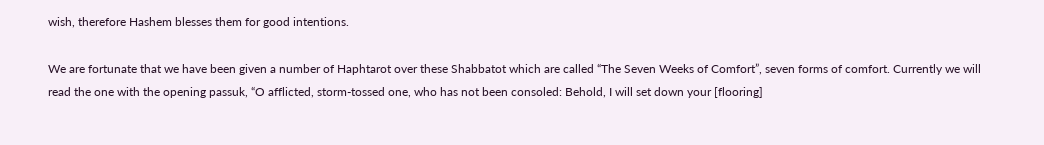wish, therefore Hashem blesses them for good intentions.

We are fortunate that we have been given a number of Haphtarot over these Shabbatot which are called “The Seven Weeks of Comfort”, seven forms of comfort. Currently we will read the one with the opening passuk, “O afflicted, storm-tossed one, who has not been consoled: Behold, I will set down your [flooring]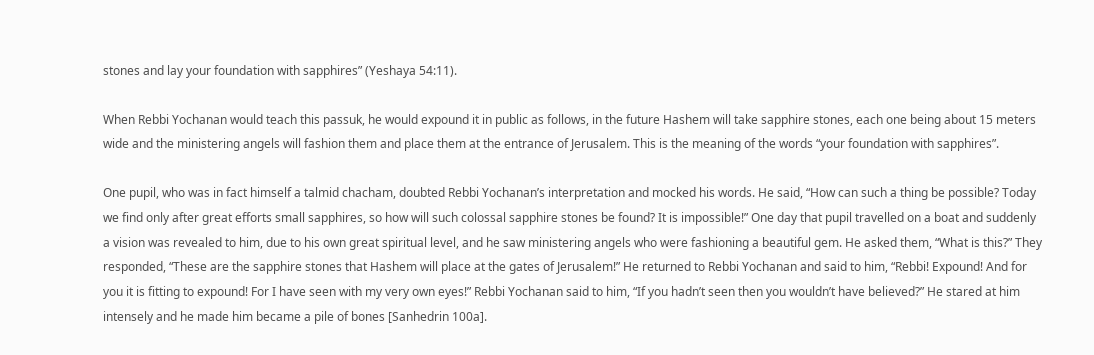stones and lay your foundation with sapphires” (Yeshaya 54:11).

When Rebbi Yochanan would teach this passuk, he would expound it in public as follows, in the future Hashem will take sapphire stones, each one being about 15 meters wide and the ministering angels will fashion them and place them at the entrance of Jerusalem. This is the meaning of the words “your foundation with sapphires”.

One pupil, who was in fact himself a talmid chacham, doubted Rebbi Yochanan’s interpretation and mocked his words. He said, “How can such a thing be possible? Today we find only after great efforts small sapphires, so how will such colossal sapphire stones be found? It is impossible!” One day that pupil travelled on a boat and suddenly a vision was revealed to him, due to his own great spiritual level, and he saw ministering angels who were fashioning a beautiful gem. He asked them, “What is this?” They responded, “These are the sapphire stones that Hashem will place at the gates of Jerusalem!” He returned to Rebbi Yochanan and said to him, “Rebbi! Expound! And for you it is fitting to expound! For I have seen with my very own eyes!” Rebbi Yochanan said to him, “If you hadn’t seen then you wouldn’t have believed?” He stared at him intensely and he made him became a pile of bones [Sanhedrin 100a].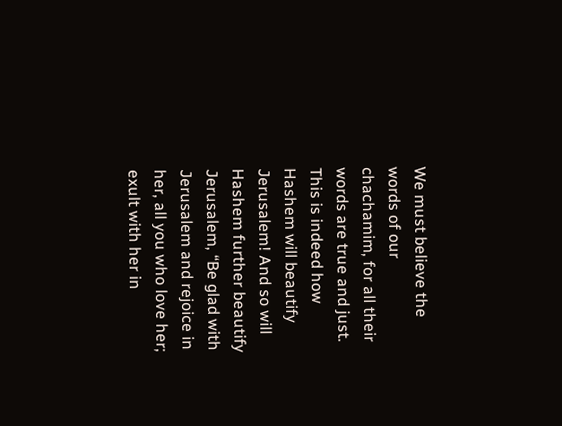We must believe the words of our chachamim, for all their words are true and just. This is indeed how Hashem will beautify Jerusalem! And so will Hashem further beautify Jerusalem, “Be glad with Jerusalem and rejoice in her, all you who love her; exult with her in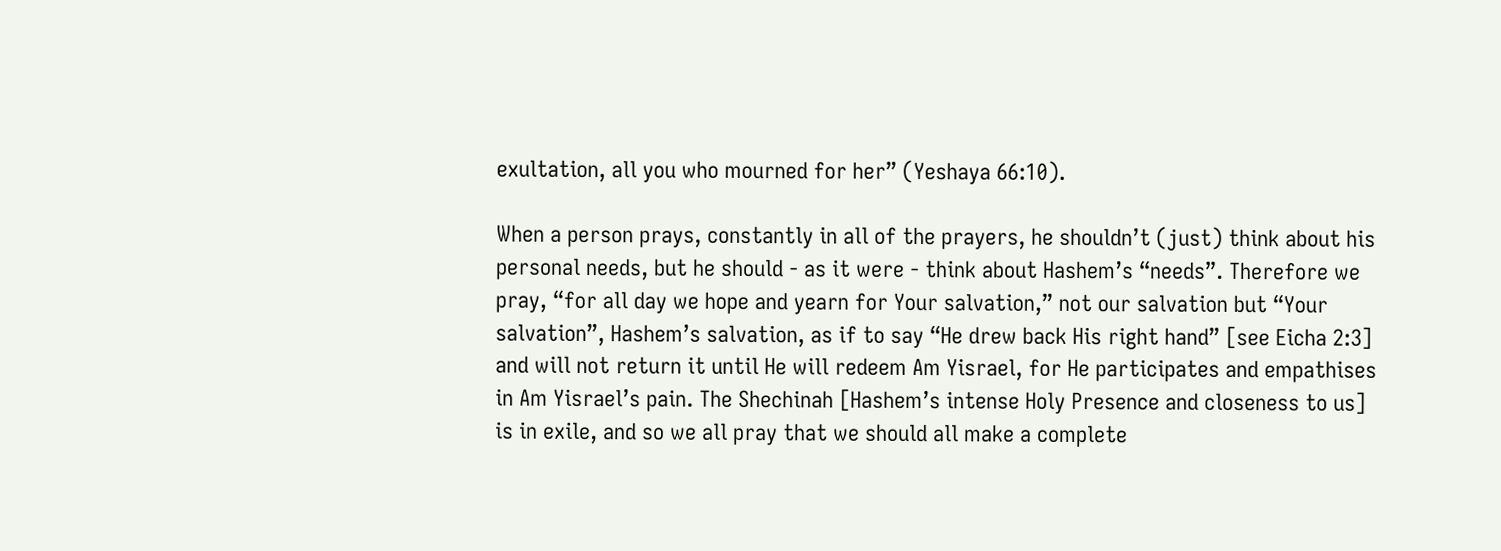exultation, all you who mourned for her” (Yeshaya 66:10).

When a person prays, constantly in all of the prayers, he shouldn’t (just) think about his personal needs, but he should - as it were - think about Hashem’s “needs”. Therefore we pray, “for all day we hope and yearn for Your salvation,” not our salvation but “Your salvation”, Hashem’s salvation, as if to say “He drew back His right hand” [see Eicha 2:3] and will not return it until He will redeem Am Yisrael, for He participates and empathises in Am Yisrael’s pain. The Shechinah [Hashem’s intense Holy Presence and closeness to us] is in exile, and so we all pray that we should all make a complete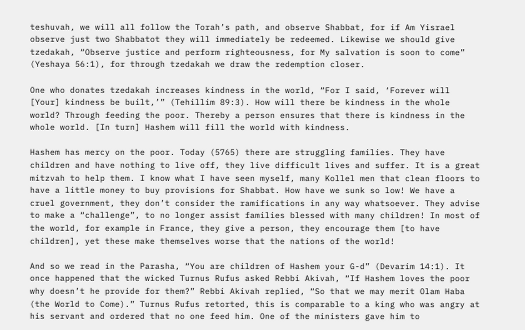teshuvah, we will all follow the Torah’s path, and observe Shabbat, for if Am Yisrael observe just two Shabbatot they will immediately be redeemed. Likewise we should give tzedakah, “Observe justice and perform righteousness, for My salvation is soon to come” (Yeshaya 56:1), for through tzedakah we draw the redemption closer.

One who donates tzedakah increases kindness in the world, “For I said, ‘Forever will [Your] kindness be built,’” (Tehillim 89:3). How will there be kindness in the whole world? Through feeding the poor. Thereby a person ensures that there is kindness in the whole world. [In turn] Hashem will fill the world with kindness.

Hashem has mercy on the poor. Today (5765) there are struggling families. They have children and have nothing to live off, they live difficult lives and suffer. It is a great mitzvah to help them. I know what I have seen myself, many Kollel men that clean floors to have a little money to buy provisions for Shabbat. How have we sunk so low! We have a cruel government, they don’t consider the ramifications in any way whatsoever. They advise to make a “challenge”, to no longer assist families blessed with many children! In most of the world, for example in France, they give a person, they encourage them [to have children], yet these make themselves worse that the nations of the world!

And so we read in the Parasha, “You are children of Hashem your G-d” (Devarim 14:1). It once happened that the wicked Turnus Rufus asked Rebbi Akivah, “If Hashem loves the poor why doesn’t he provide for them?” Rebbi Akivah replied, “So that we may merit Olam Haba (the World to Come).” Turnus Rufus retorted, this is comparable to a king who was angry at his servant and ordered that no one feed him. One of the ministers gave him to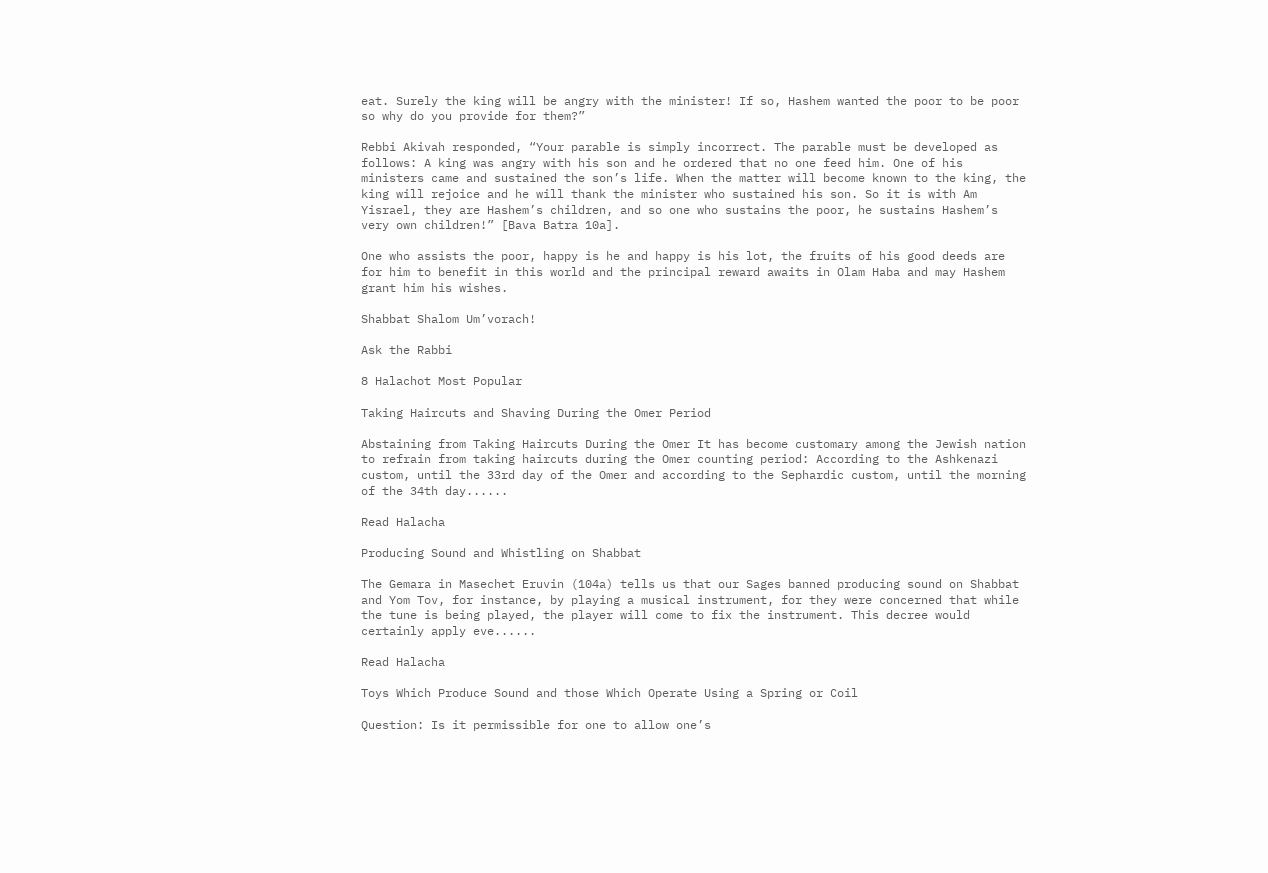eat. Surely the king will be angry with the minister! If so, Hashem wanted the poor to be poor so why do you provide for them?”

Rebbi Akivah responded, “Your parable is simply incorrect. The parable must be developed as follows: A king was angry with his son and he ordered that no one feed him. One of his ministers came and sustained the son’s life. When the matter will become known to the king, the king will rejoice and he will thank the minister who sustained his son. So it is with Am Yisrael, they are Hashem’s children, and so one who sustains the poor, he sustains Hashem’s very own children!” [Bava Batra 10a].

One who assists the poor, happy is he and happy is his lot, the fruits of his good deeds are for him to benefit in this world and the principal reward awaits in Olam Haba and may Hashem grant him his wishes.

Shabbat Shalom Um’vorach!

Ask the Rabbi

8 Halachot Most Popular

Taking Haircuts and Shaving During the Omer Period

Abstaining from Taking Haircuts During the Omer It has become customary among the Jewish nation to refrain from taking haircuts during the Omer counting period: According to the Ashkenazi custom, until the 33rd day of the Omer and according to the Sephardic custom, until the morning of the 34th day......

Read Halacha

Producing Sound and Whistling on Shabbat

The Gemara in Masechet Eruvin (104a) tells us that our Sages banned producing sound on Shabbat and Yom Tov, for instance, by playing a musical instrument, for they were concerned that while the tune is being played, the player will come to fix the instrument. This decree would certainly apply eve......

Read Halacha

Toys Which Produce Sound and those Which Operate Using a Spring or Coil

Question: Is it permissible for one to allow one’s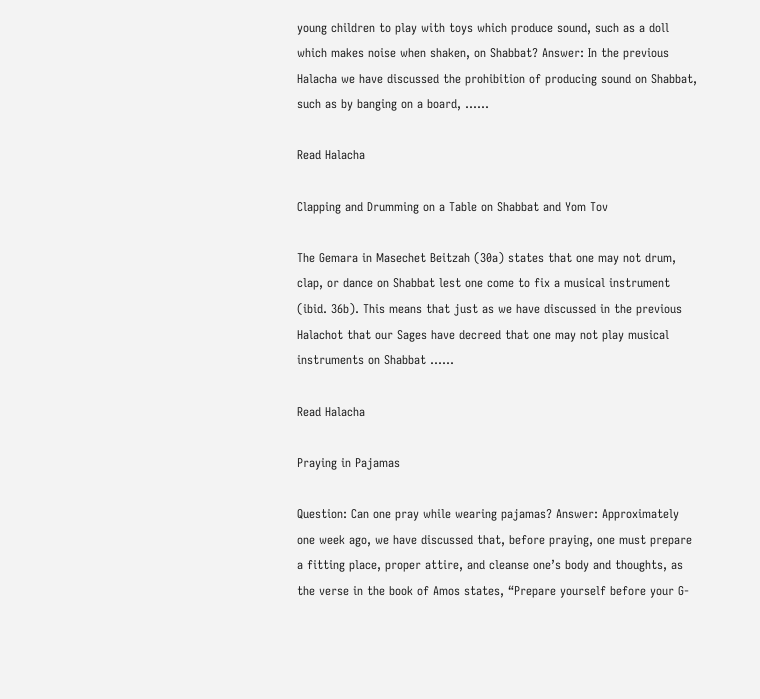young children to play with toys which produce sound, such as a doll which makes noise when shaken, on Shabbat? Answer: In the previous Halacha we have discussed the prohibition of producing sound on Shabbat, such as by banging on a board, ......

Read Halacha

Clapping and Drumming on a Table on Shabbat and Yom Tov

The Gemara in Masechet Beitzah (30a) states that one may not drum, clap, or dance on Shabbat lest one come to fix a musical instrument (ibid. 36b). This means that just as we have discussed in the previous Halachot that our Sages have decreed that one may not play musical instruments on Shabbat ......

Read Halacha

Praying in Pajamas

Question: Can one pray while wearing pajamas? Answer: Approximately one week ago, we have discussed that, before praying, one must prepare a fitting place, proper attire, and cleanse one’s body and thoughts, as the verse in the book of Amos states, “Prepare yourself before your G-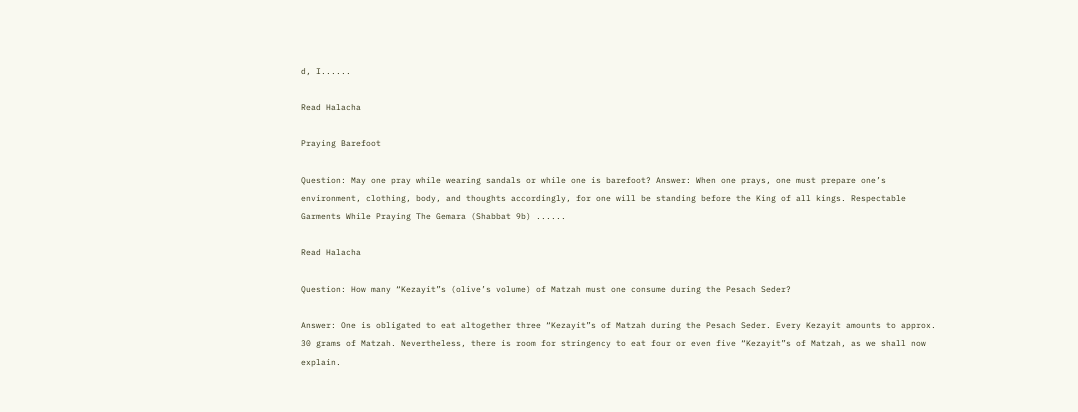d, I......

Read Halacha

Praying Barefoot

Question: May one pray while wearing sandals or while one is barefoot? Answer: When one prays, one must prepare one’s environment, clothing, body, and thoughts accordingly, for one will be standing before the King of all kings. Respectable Garments While Praying The Gemara (Shabbat 9b) ......

Read Halacha

Question: How many “Kezayit”s (olive’s volume) of Matzah must one consume during the Pesach Seder?

Answer: One is obligated to eat altogether three “Kezayit”s of Matzah during the Pesach Seder. Every Kezayit amounts to approx. 30 grams of Matzah. Nevertheless, there is room for stringency to eat four or even five “Kezayit”s of Matzah, as we shall now explain.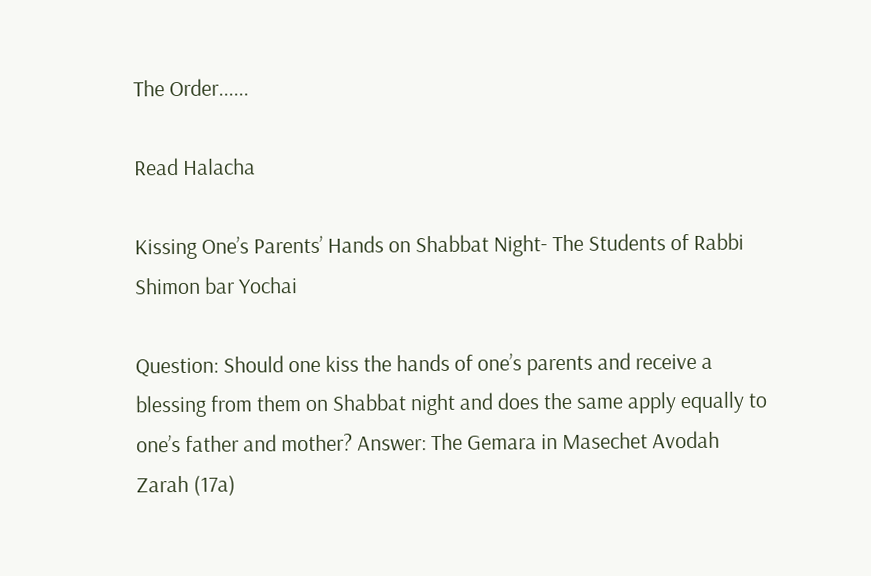The Order......

Read Halacha

Kissing One’s Parents’ Hands on Shabbat Night- The Students of Rabbi Shimon bar Yochai

Question: Should one kiss the hands of one’s parents and receive a blessing from them on Shabbat night and does the same apply equally to one’s father and mother? Answer: The Gemara in Masechet Avodah Zarah (17a)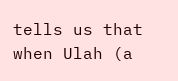tells us that when Ulah (a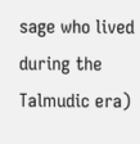sage who lived during the Talmudic era)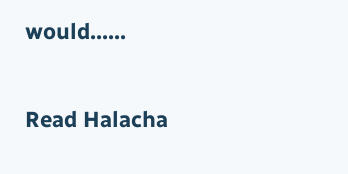would......

Read Halacha